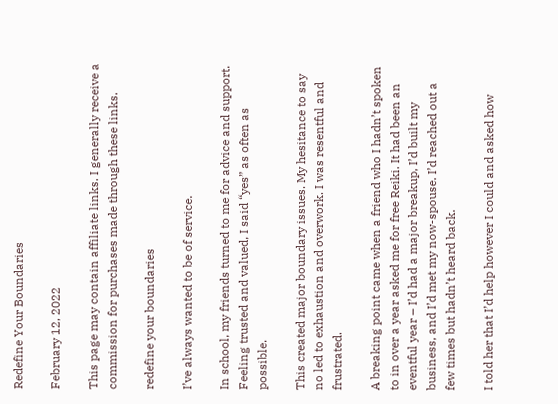Redefine Your Boundaries

February 12, 2022

This page may contain affiliate links. I generally receive a commission for purchases made through these links.

redefine your boundaries

I’ve always wanted to be of service.

In school, my friends turned to me for advice and support. Feeling trusted and valued, I said “yes” as often as possible.

This created major boundary issues. My hesitance to say no led to exhaustion and overwork. I was resentful and frustrated.

A breaking point came when a friend who I hadn’t spoken to in over a year asked me for free Reiki. It had been an eventful year – I’d had a major breakup, I’d built my business, and I’d met my now-spouse. I’d reached out a few times but hadn’t heard back.

I told her that I’d help however I could and asked how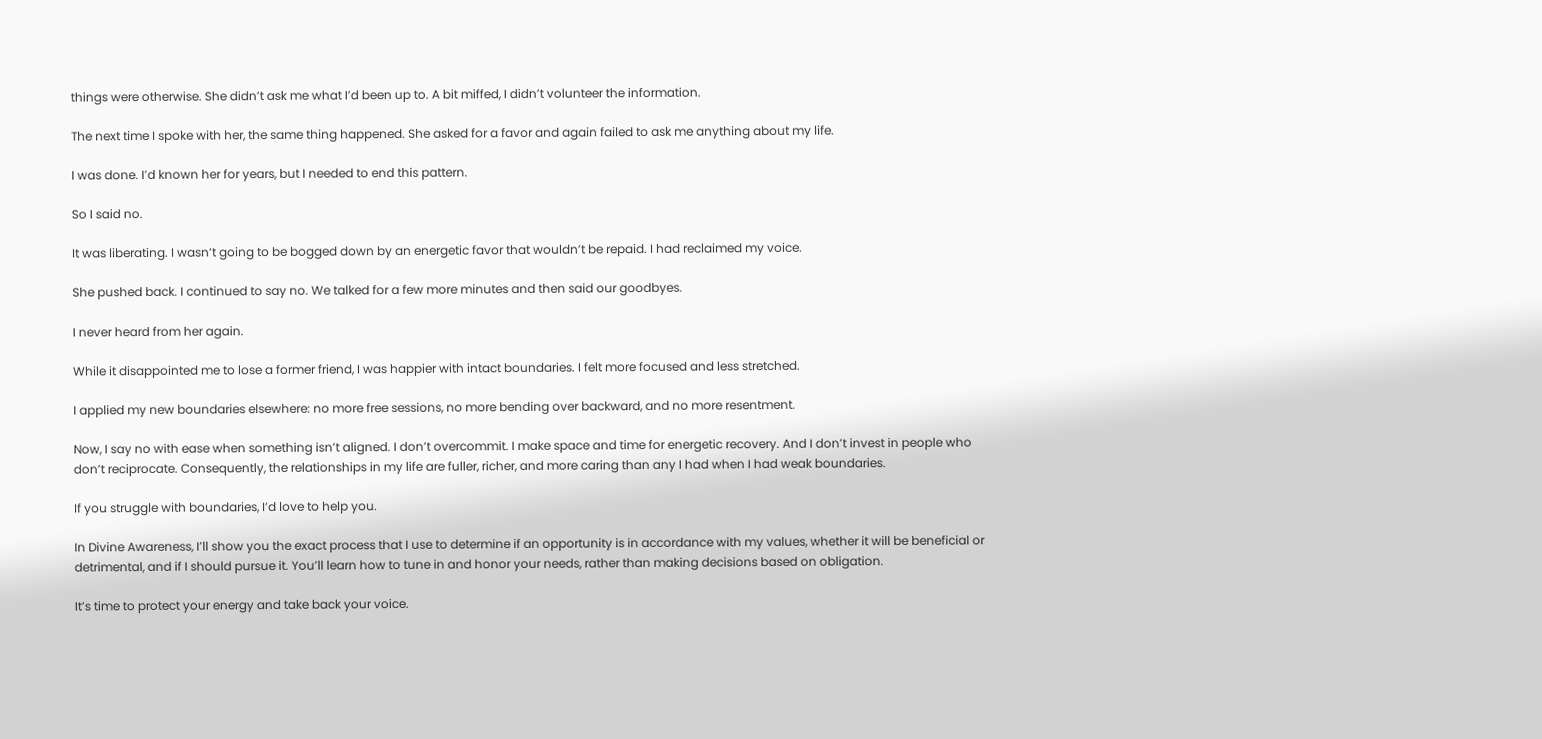things were otherwise. She didn’t ask me what I’d been up to. A bit miffed, I didn’t volunteer the information.

The next time I spoke with her, the same thing happened. She asked for a favor and again failed to ask me anything about my life.

I was done. I’d known her for years, but I needed to end this pattern.

So I said no.

It was liberating. I wasn’t going to be bogged down by an energetic favor that wouldn’t be repaid. I had reclaimed my voice.

She pushed back. I continued to say no. We talked for a few more minutes and then said our goodbyes.

I never heard from her again.

While it disappointed me to lose a former friend, I was happier with intact boundaries. I felt more focused and less stretched.

I applied my new boundaries elsewhere: no more free sessions, no more bending over backward, and no more resentment.

Now, I say no with ease when something isn’t aligned. I don’t overcommit. I make space and time for energetic recovery. And I don’t invest in people who don’t reciprocate. Consequently, the relationships in my life are fuller, richer, and more caring than any I had when I had weak boundaries.

If you struggle with boundaries, I’d love to help you.

In Divine Awareness, I’ll show you the exact process that I use to determine if an opportunity is in accordance with my values, whether it will be beneficial or detrimental, and if I should pursue it. You’ll learn how to tune in and honor your needs, rather than making decisions based on obligation.

It’s time to protect your energy and take back your voice.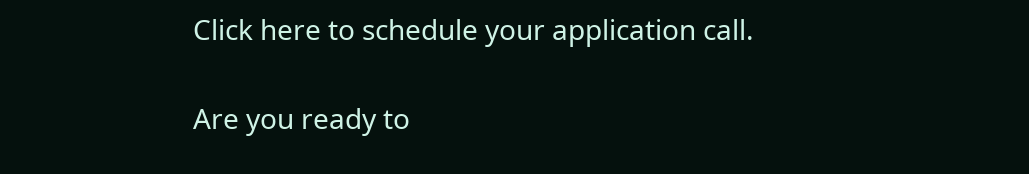Click here to schedule your application call.

Are you ready to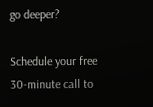go deeper?

Schedule your free 30-minute call to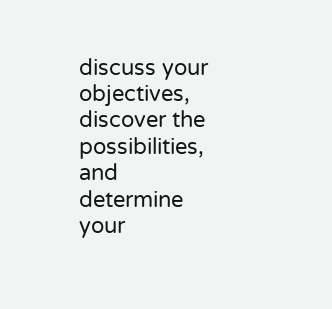discuss your objectives, discover the possibilities, and determine your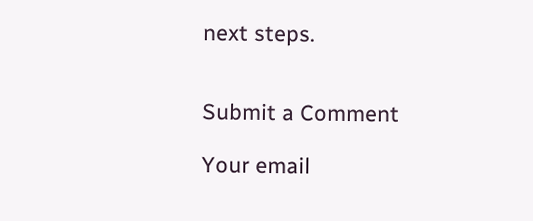next steps.


Submit a Comment

Your email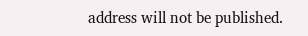address will not be published.